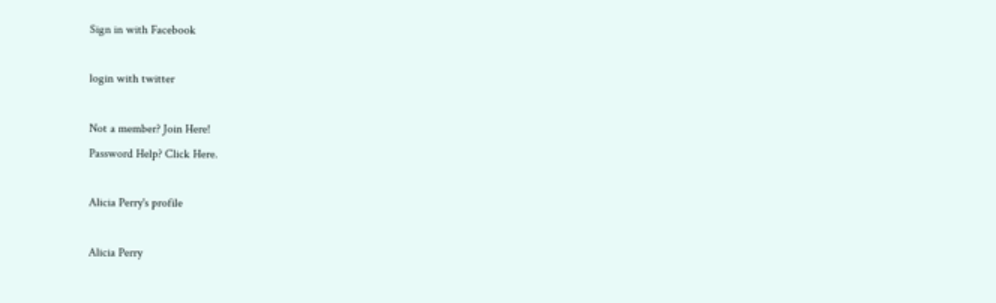Sign in with Facebook

login with twitter

Not a member? Join Here!
Password Help? Click Here.

Alicia Perry's profile

Alicia Perry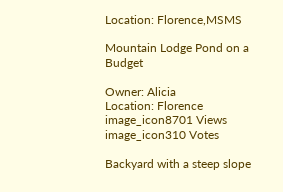Location: Florence,MSMS

Mountain Lodge Pond on a Budget

Owner: Alicia
Location: Florence
image_icon8701 Views image_icon310 Votes

Backyard with a steep slope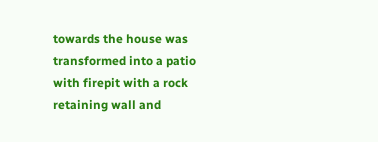towards the house was transformed into a patio with firepit with a rock retaining wall and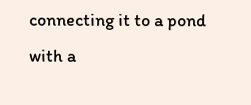connecting it to a pond with a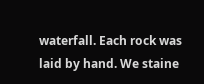waterfall. Each rock was laid by hand. We staine